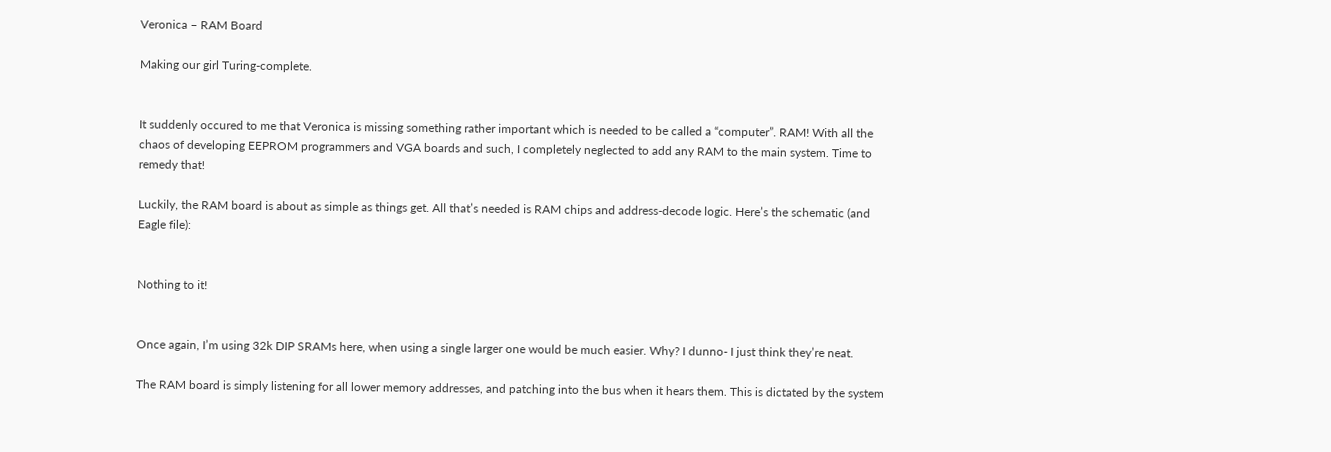Veronica – RAM Board

Making our girl Turing-complete.


It suddenly occured to me that Veronica is missing something rather important which is needed to be called a “computer”. RAM! With all the chaos of developing EEPROM programmers and VGA boards and such, I completely neglected to add any RAM to the main system. Time to remedy that!

Luckily, the RAM board is about as simple as things get. All that’s needed is RAM chips and address-decode logic. Here’s the schematic (and Eagle file):


Nothing to it!


Once again, I’m using 32k DIP SRAMs here, when using a single larger one would be much easier. Why? I dunno- I just think they’re neat.

The RAM board is simply listening for all lower memory addresses, and patching into the bus when it hears them. This is dictated by the system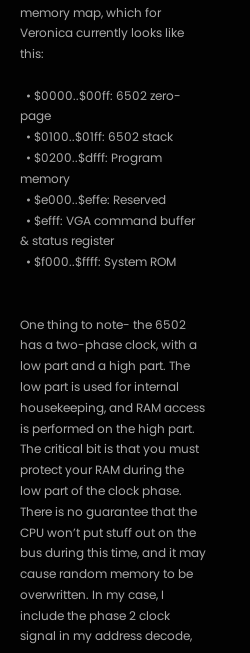memory map, which for Veronica currently looks like this:

  • $0000..$00ff: 6502 zero-page
  • $0100..$01ff: 6502 stack
  • $0200..$dfff: Program memory
  • $e000..$effe: Reserved
  • $efff: VGA command buffer & status register
  • $f000..$ffff: System ROM


One thing to note- the 6502 has a two-phase clock, with a low part and a high part. The low part is used for internal housekeeping, and RAM access is performed on the high part. The critical bit is that you must protect your RAM during the low part of the clock phase. There is no guarantee that the CPU won’t put stuff out on the bus during this time, and it may cause random memory to be overwritten. In my case, I include the phase 2 clock signal in my address decode,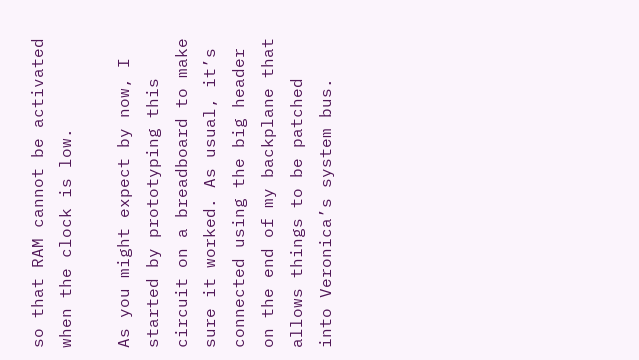so that RAM cannot be activated when the clock is low.

As you might expect by now, I started by prototyping this circuit on a breadboard to make sure it worked. As usual, it’s connected using the big header on the end of my backplane that allows things to be patched into Veronica’s system bus.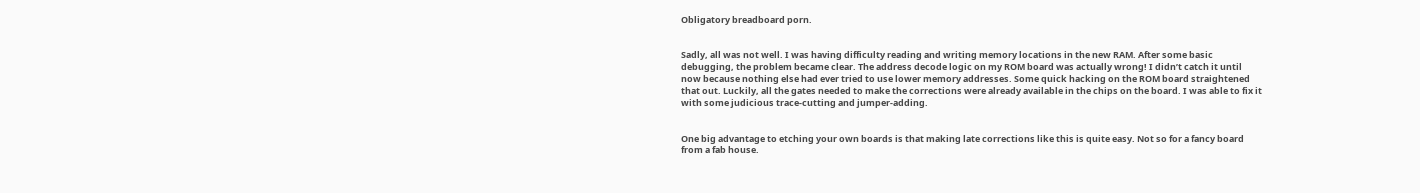Obligatory breadboard porn.


Sadly, all was not well. I was having difficulty reading and writing memory locations in the new RAM. After some basic debugging, the problem became clear. The address decode logic on my ROM board was actually wrong! I didn’t catch it until now because nothing else had ever tried to use lower memory addresses. Some quick hacking on the ROM board straightened that out. Luckily, all the gates needed to make the corrections were already available in the chips on the board. I was able to fix it with some judicious trace-cutting and jumper-adding.


One big advantage to etching your own boards is that making late corrections like this is quite easy. Not so for a fancy board from a fab house.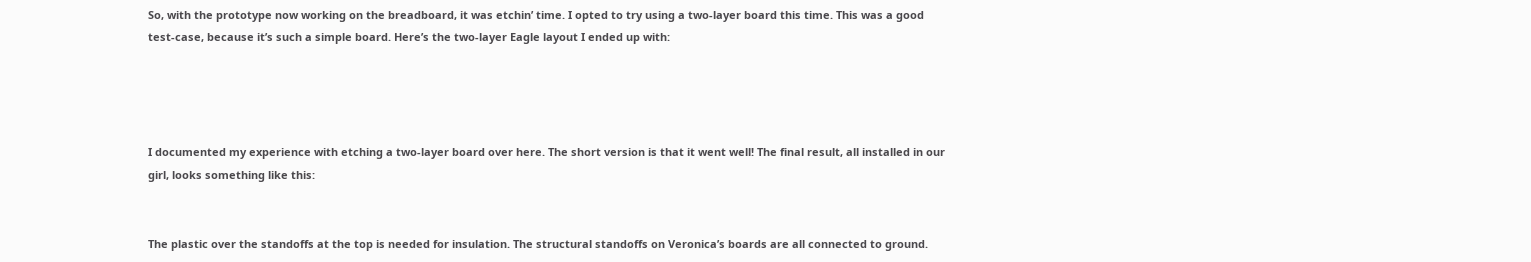So, with the prototype now working on the breadboard, it was etchin’ time. I opted to try using a two-layer board this time. This was a good test-case, because it’s such a simple board. Here’s the two-layer Eagle layout I ended up with:




I documented my experience with etching a two-layer board over here. The short version is that it went well! The final result, all installed in our girl, looks something like this:


The plastic over the standoffs at the top is needed for insulation. The structural standoffs on Veronica’s boards are all connected to ground.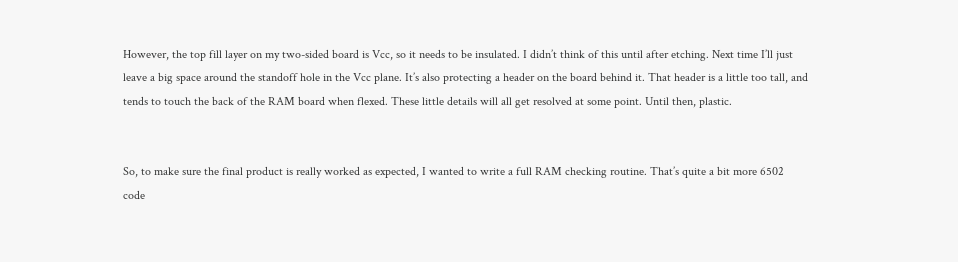However, the top fill layer on my two-sided board is Vcc, so it needs to be insulated. I didn’t think of this until after etching. Next time I’ll just leave a big space around the standoff hole in the Vcc plane. It’s also protecting a header on the board behind it. That header is a little too tall, and tends to touch the back of the RAM board when flexed. These little details will all get resolved at some point. Until then, plastic.


So, to make sure the final product is really worked as expected, I wanted to write a full RAM checking routine. That’s quite a bit more 6502 code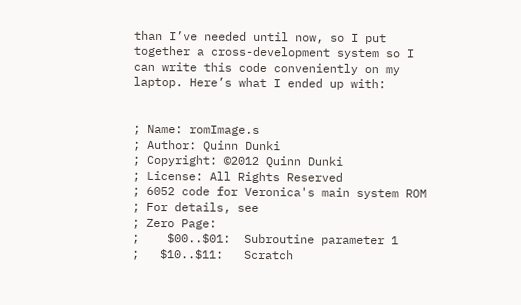than I’ve needed until now, so I put together a cross-development system so I can write this code conveniently on my laptop. Here’s what I ended up with:


; Name: romImage.s
; Author: Quinn Dunki
; Copyright: ©2012 Quinn Dunki
; License: All Rights Reserved
; 6052 code for Veronica's main system ROM
; For details, see
; Zero Page:
;    $00..$01:  Subroutine parameter 1
;   $10..$11:   Scratch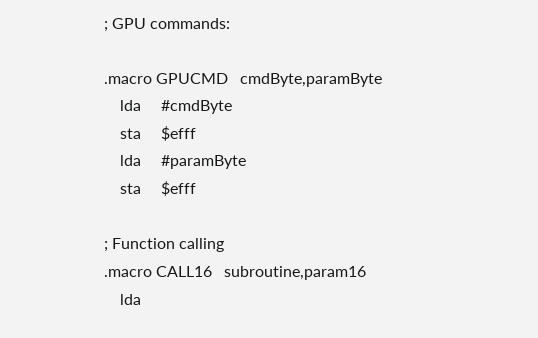; GPU commands:

.macro GPUCMD   cmdByte,paramByte
    lda     #cmdByte
    sta     $efff
    lda     #paramByte
    sta     $efff

; Function calling
.macro CALL16   subroutine,param16
    lda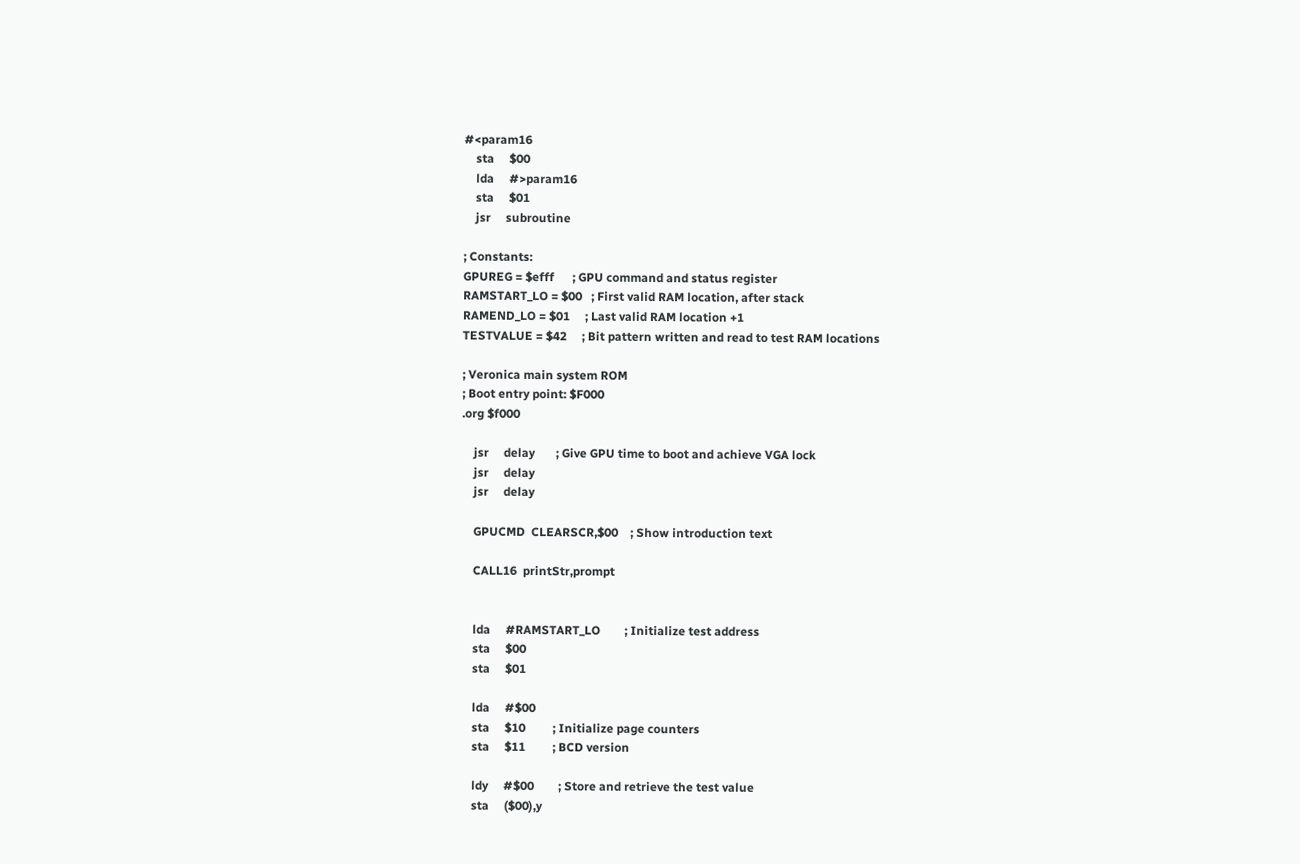#<param16
    sta     $00
    lda     #>param16
    sta     $01
    jsr     subroutine

; Constants:
GPUREG = $efff      ; GPU command and status register
RAMSTART_LO = $00   ; First valid RAM location, after stack
RAMEND_LO = $01     ; Last valid RAM location +1
TESTVALUE = $42     ; Bit pattern written and read to test RAM locations

; Veronica main system ROM
; Boot entry point: $F000
.org $f000

    jsr     delay       ; Give GPU time to boot and achieve VGA lock
    jsr     delay
    jsr     delay

    GPUCMD  CLEARSCR,$00    ; Show introduction text

    CALL16  printStr,prompt


    lda     #RAMSTART_LO        ; Initialize test address
    sta     $00
    sta     $01

    lda     #$00
    sta     $10         ; Initialize page counters
    sta     $11         ; BCD version

    ldy     #$00        ; Store and retrieve the test value
    sta     ($00),y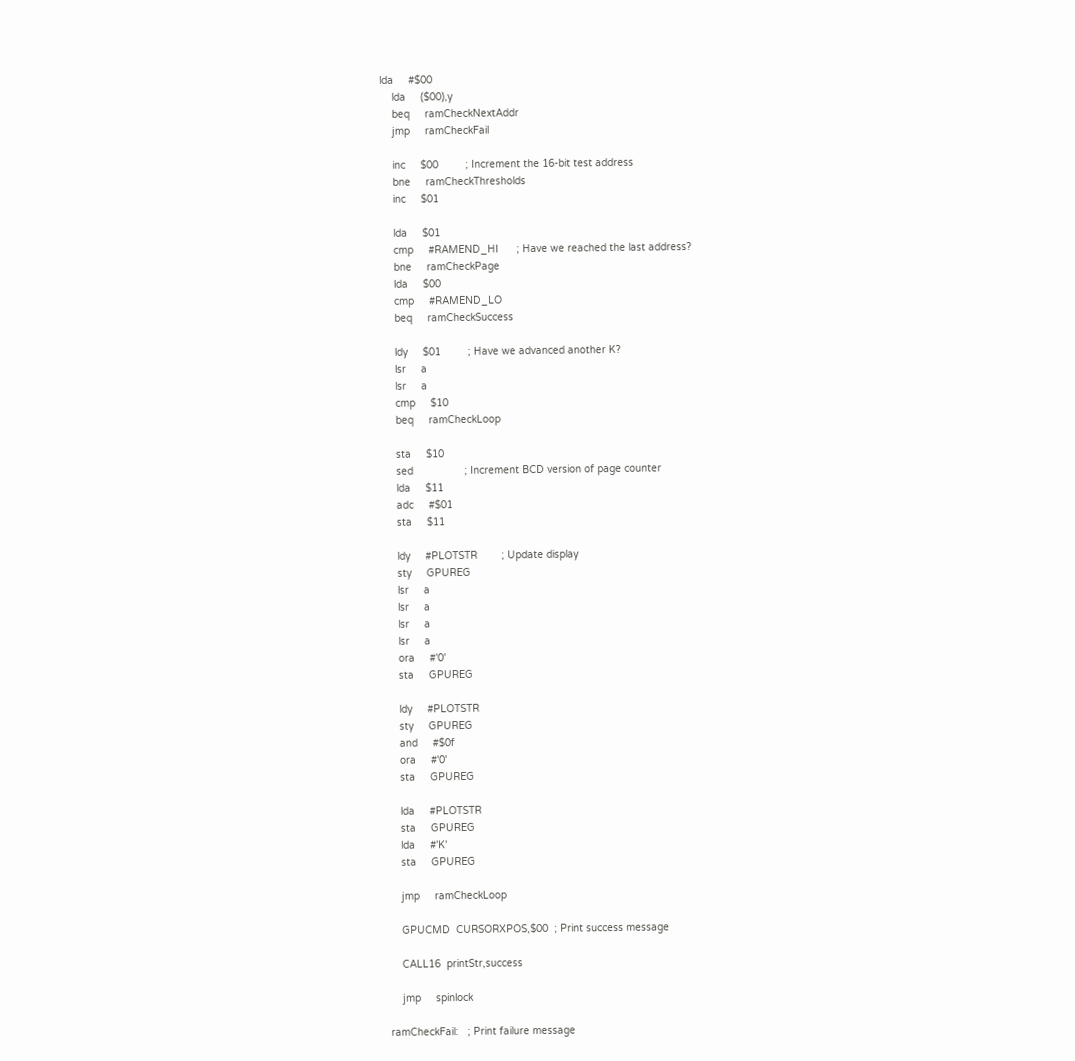lda     #$00
    lda     ($00),y
    beq     ramCheckNextAddr
    jmp     ramCheckFail

    inc     $00         ; Increment the 16-bit test address
    bne     ramCheckThresholds
    inc     $01

    lda     $01
    cmp     #RAMEND_HI      ; Have we reached the last address?
    bne     ramCheckPage
    lda     $00
    cmp     #RAMEND_LO
    beq     ramCheckSuccess

    ldy     $01         ; Have we advanced another K?
    lsr     a
    lsr     a
    cmp     $10
    beq     ramCheckLoop

    sta     $10
    sed                 ; Increment BCD version of page counter
    lda     $11
    adc     #$01
    sta     $11

    ldy     #PLOTSTR        ; Update display
    sty     GPUREG
    lsr     a
    lsr     a
    lsr     a
    lsr     a
    ora     #'0'
    sta     GPUREG

    ldy     #PLOTSTR
    sty     GPUREG
    and     #$0f
    ora     #'0'
    sta     GPUREG

    lda     #PLOTSTR
    sta     GPUREG
    lda     #'K'
    sta     GPUREG

    jmp     ramCheckLoop

    GPUCMD  CURSORXPOS,$00  ; Print success message

    CALL16  printStr,success

    jmp     spinlock

ramCheckFail:   ; Print failure message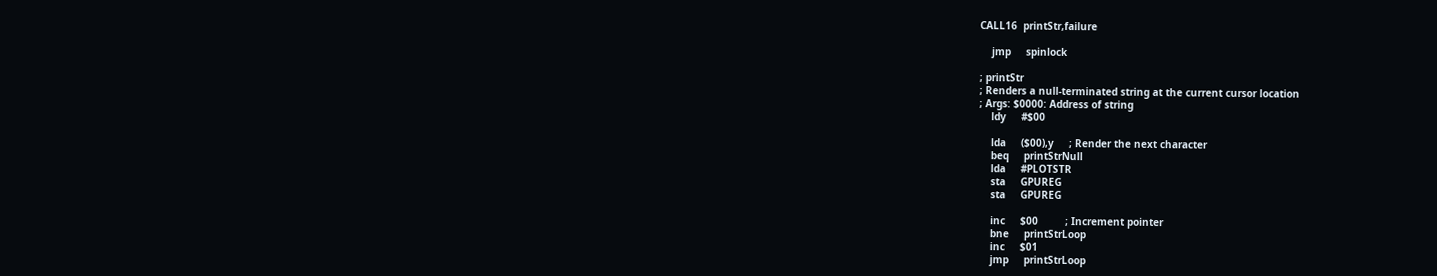CALL16  printStr,failure

    jmp     spinlock

; printStr
; Renders a null-terminated string at the current cursor location
; Args: $0000: Address of string
    ldy     #$00

    lda     ($00),y     ; Render the next character
    beq     printStrNull
    lda     #PLOTSTR
    sta     GPUREG
    sta     GPUREG

    inc     $00         ; Increment pointer
    bne     printStrLoop
    inc     $01
    jmp     printStrLoop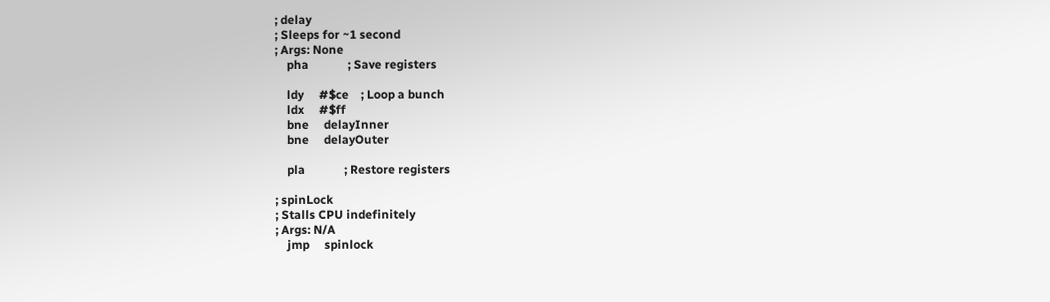; delay
; Sleeps for ~1 second
; Args: None
    pha             ; Save registers

    ldy     #$ce    ; Loop a bunch
    ldx     #$ff
    bne     delayInner
    bne     delayOuter

    pla             ; Restore registers

; spinLock
; Stalls CPU indefinitely
; Args: N/A
    jmp     spinlock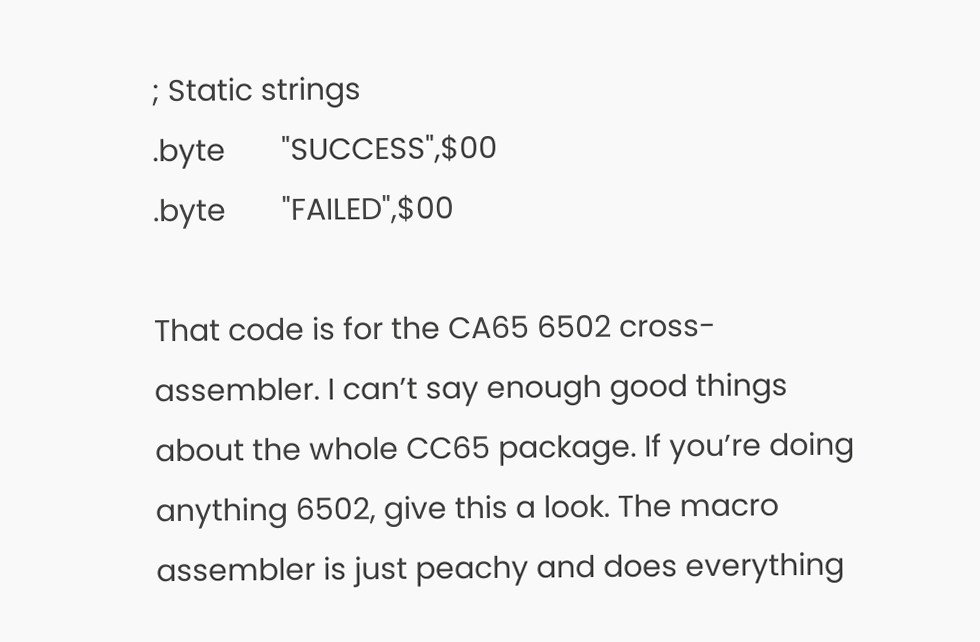; Static strings
.byte       "SUCCESS",$00
.byte       "FAILED",$00

That code is for the CA65 6502 cross-assembler. I can’t say enough good things about the whole CC65 package. If you’re doing anything 6502, give this a look. The macro assembler is just peachy and does everything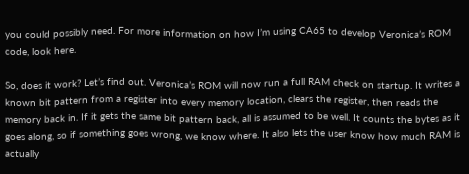you could possibly need. For more information on how I’m using CA65 to develop Veronica’s ROM code, look here.

So, does it work? Let’s find out. Veronica’s ROM will now run a full RAM check on startup. It writes a known bit pattern from a register into every memory location, clears the register, then reads the memory back in. If it gets the same bit pattern back, all is assumed to be well. It counts the bytes as it goes along, so if something goes wrong, we know where. It also lets the user know how much RAM is actually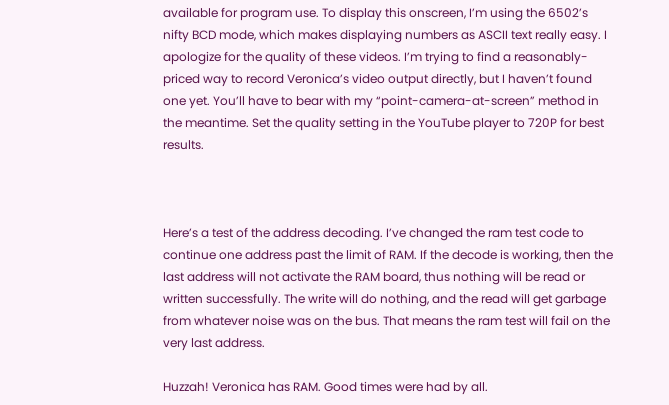available for program use. To display this onscreen, I’m using the 6502’s nifty BCD mode, which makes displaying numbers as ASCII text really easy. I apologize for the quality of these videos. I’m trying to find a reasonably-priced way to record Veronica’s video output directly, but I haven’t found one yet. You’ll have to bear with my “point-camera-at-screen” method in the meantime. Set the quality setting in the YouTube player to 720P for best results.



Here’s a test of the address decoding. I’ve changed the ram test code to continue one address past the limit of RAM. If the decode is working, then the last address will not activate the RAM board, thus nothing will be read or written successfully. The write will do nothing, and the read will get garbage from whatever noise was on the bus. That means the ram test will fail on the very last address.

Huzzah! Veronica has RAM. Good times were had by all.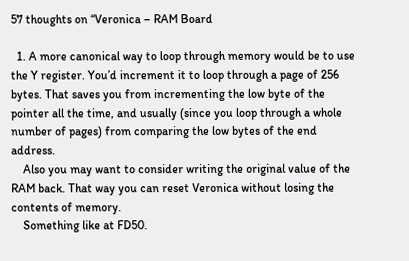57 thoughts on “Veronica – RAM Board

  1. A more canonical way to loop through memory would be to use the Y register. You’d increment it to loop through a page of 256 bytes. That saves you from incrementing the low byte of the pointer all the time, and usually (since you loop through a whole number of pages) from comparing the low bytes of the end address.
    Also you may want to consider writing the original value of the RAM back. That way you can reset Veronica without losing the contents of memory.
    Something like at FD50.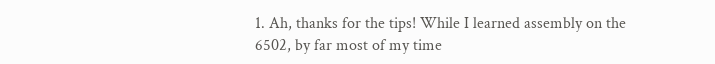1. Ah, thanks for the tips! While I learned assembly on the 6502, by far most of my time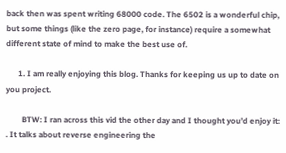back then was spent writing 68000 code. The 6502 is a wonderful chip, but some things (like the zero page, for instance) require a somewhat different state of mind to make the best use of.

      1. I am really enjoying this blog. Thanks for keeping us up to date on you project.

        BTW: I ran across this vid the other day and I thought you’d enjoy it: . It talks about reverse engineering the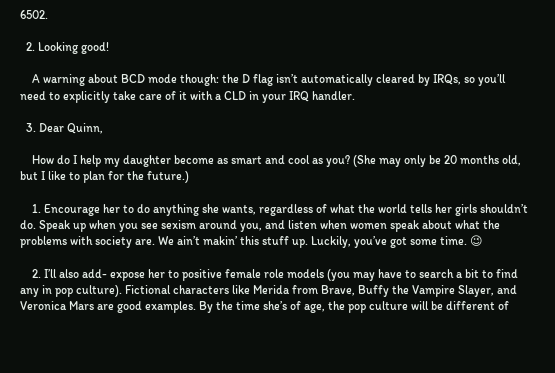6502.

  2. Looking good!

    A warning about BCD mode though: the D flag isn’t automatically cleared by IRQs, so you’ll need to explicitly take care of it with a CLD in your IRQ handler.

  3. Dear Quinn,

    How do I help my daughter become as smart and cool as you? (She may only be 20 months old, but I like to plan for the future.)

    1. Encourage her to do anything she wants, regardless of what the world tells her girls shouldn’t do. Speak up when you see sexism around you, and listen when women speak about what the problems with society are. We ain’t makin’ this stuff up. Luckily, you’ve got some time. 😉

    2. I’ll also add- expose her to positive female role models (you may have to search a bit to find any in pop culture). Fictional characters like Merida from Brave, Buffy the Vampire Slayer, and Veronica Mars are good examples. By the time she’s of age, the pop culture will be different of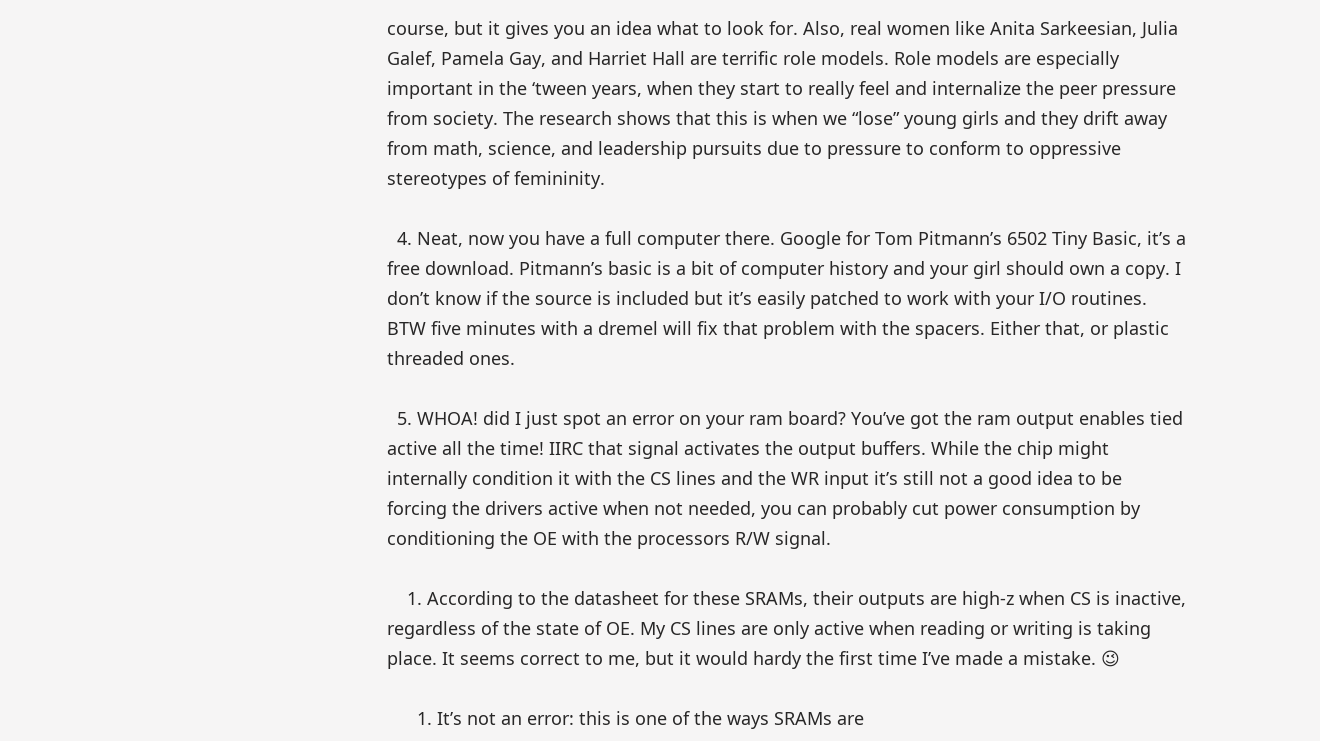course, but it gives you an idea what to look for. Also, real women like Anita Sarkeesian, Julia Galef, Pamela Gay, and Harriet Hall are terrific role models. Role models are especially important in the ‘tween years, when they start to really feel and internalize the peer pressure from society. The research shows that this is when we “lose” young girls and they drift away from math, science, and leadership pursuits due to pressure to conform to oppressive stereotypes of femininity.

  4. Neat, now you have a full computer there. Google for Tom Pitmann’s 6502 Tiny Basic, it’s a free download. Pitmann’s basic is a bit of computer history and your girl should own a copy. I don’t know if the source is included but it’s easily patched to work with your I/O routines. BTW five minutes with a dremel will fix that problem with the spacers. Either that, or plastic threaded ones.

  5. WHOA! did I just spot an error on your ram board? You’ve got the ram output enables tied active all the time! IIRC that signal activates the output buffers. While the chip might internally condition it with the CS lines and the WR input it’s still not a good idea to be forcing the drivers active when not needed, you can probably cut power consumption by conditioning the OE with the processors R/W signal.

    1. According to the datasheet for these SRAMs, their outputs are high-z when CS is inactive, regardless of the state of OE. My CS lines are only active when reading or writing is taking place. It seems correct to me, but it would hardy the first time I’ve made a mistake. 😉

      1. It’s not an error: this is one of the ways SRAMs are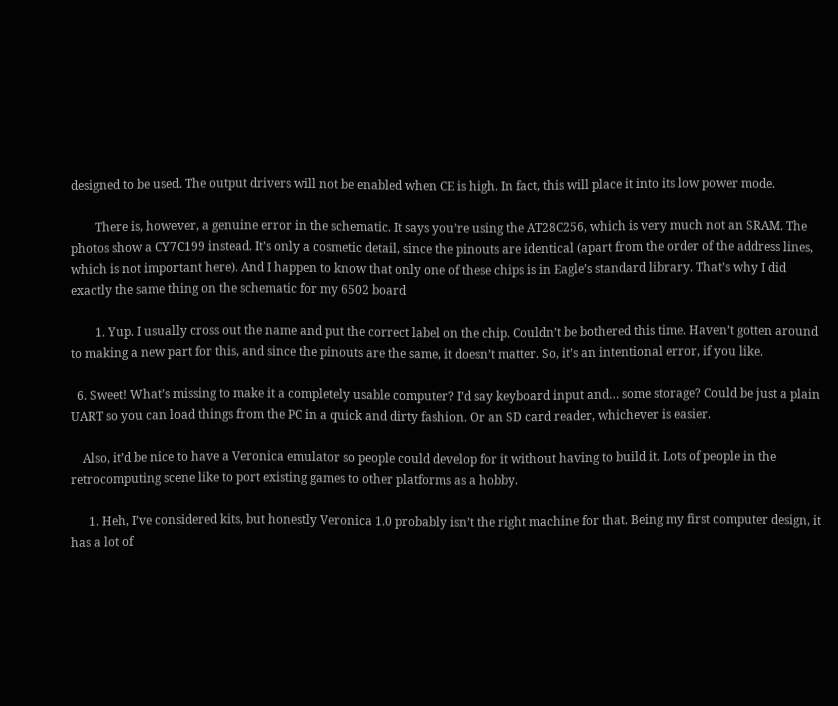designed to be used. The output drivers will not be enabled when CE is high. In fact, this will place it into its low power mode.

        There is, however, a genuine error in the schematic. It says you’re using the AT28C256, which is very much not an SRAM. The photos show a CY7C199 instead. It’s only a cosmetic detail, since the pinouts are identical (apart from the order of the address lines, which is not important here). And I happen to know that only one of these chips is in Eagle’s standard library. That’s why I did exactly the same thing on the schematic for my 6502 board

        1. Yup. I usually cross out the name and put the correct label on the chip. Couldn’t be bothered this time. Haven’t gotten around to making a new part for this, and since the pinouts are the same, it doesn’t matter. So, it’s an intentional error, if you like.

  6. Sweet! What’s missing to make it a completely usable computer? I’d say keyboard input and… some storage? Could be just a plain UART so you can load things from the PC in a quick and dirty fashion. Or an SD card reader, whichever is easier.

    Also, it’d be nice to have a Veronica emulator so people could develop for it without having to build it. Lots of people in the retrocomputing scene like to port existing games to other platforms as a hobby.

      1. Heh, I’ve considered kits, but honestly Veronica 1.0 probably isn’t the right machine for that. Being my first computer design, it has a lot of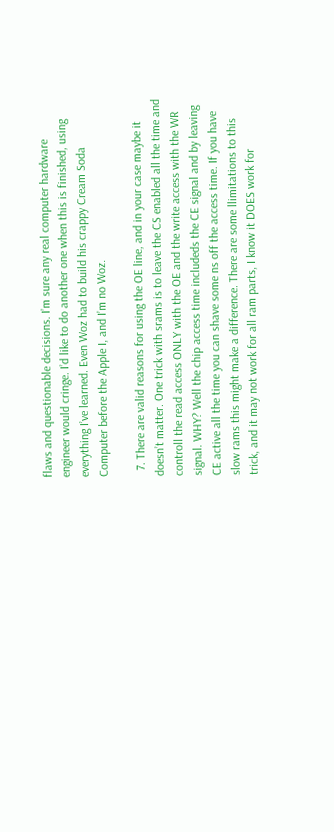flaws and questionable decisions. I’m sure any real computer hardware engineer would cringe. I’d like to do another one when this is finished, using everything I’ve learned. Even Woz had to build his crappy Cream Soda Computer before the Apple I, and I’m no Woz.

  7. There are valid reasons for using the OE line, and in your case maybe it doesn’t matter. One trick with srams is to leave the CS enabled all the time and controll the read access ONLY with the OE and the write access with the WR signal. WHY? Well the chip access time includeds the CE signal and by leaving CE active all the time you can shave some ns off the access time. If you have slow rams this might make a difference. There are some llimitations to this trick, and it may not work for all ram parts, I know it DOES work for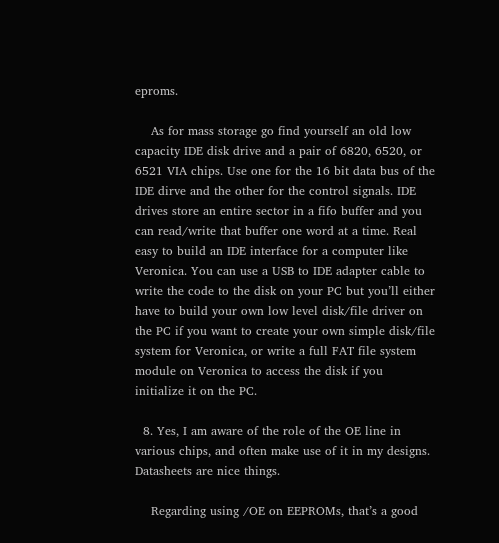eproms.

    As for mass storage go find yourself an old low capacity IDE disk drive and a pair of 6820, 6520, or 6521 VIA chips. Use one for the 16 bit data bus of the IDE dirve and the other for the control signals. IDE drives store an entire sector in a fifo buffer and you can read/write that buffer one word at a time. Real easy to build an IDE interface for a computer like Veronica. You can use a USB to IDE adapter cable to write the code to the disk on your PC but you’ll either have to build your own low level disk/file driver on the PC if you want to create your own simple disk/file system for Veronica, or write a full FAT file system module on Veronica to access the disk if you initialize it on the PC.

  8. Yes, I am aware of the role of the OE line in various chips, and often make use of it in my designs. Datasheets are nice things.

    Regarding using /OE on EEPROMs, that’s a good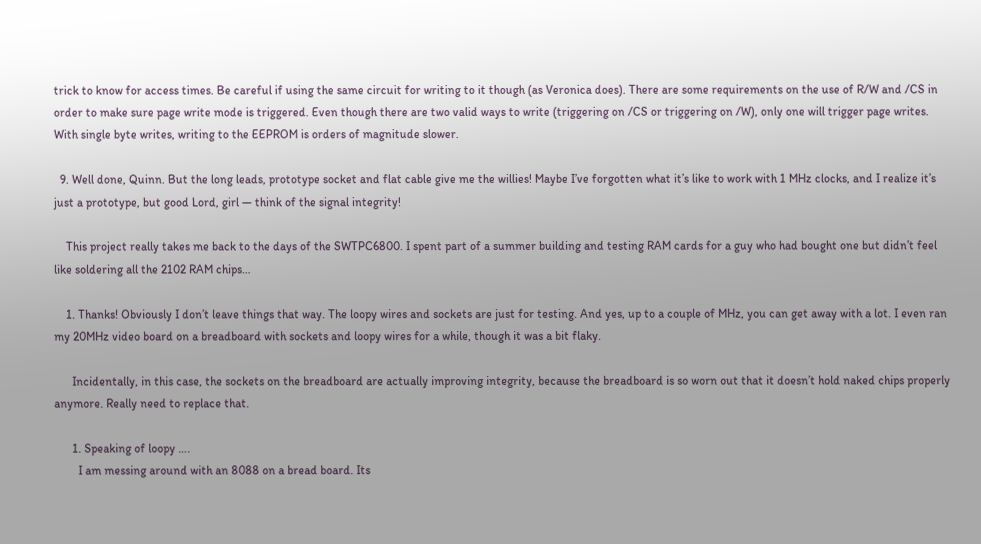trick to know for access times. Be careful if using the same circuit for writing to it though (as Veronica does). There are some requirements on the use of R/W and /CS in order to make sure page write mode is triggered. Even though there are two valid ways to write (triggering on /CS or triggering on /W), only one will trigger page writes. With single byte writes, writing to the EEPROM is orders of magnitude slower.

  9. Well done, Quinn. But the long leads, prototype socket and flat cable give me the willies! Maybe I’ve forgotten what it’s like to work with 1 MHz clocks, and I realize it’s just a prototype, but good Lord, girl — think of the signal integrity!

    This project really takes me back to the days of the SWTPC6800. I spent part of a summer building and testing RAM cards for a guy who had bought one but didn’t feel like soldering all the 2102 RAM chips…

    1. Thanks! Obviously I don’t leave things that way. The loopy wires and sockets are just for testing. And yes, up to a couple of MHz, you can get away with a lot. I even ran my 20MHz video board on a breadboard with sockets and loopy wires for a while, though it was a bit flaky.

      Incidentally, in this case, the sockets on the breadboard are actually improving integrity, because the breadboard is so worn out that it doesn’t hold naked chips properly anymore. Really need to replace that.

      1. Speaking of loopy ….
        I am messing around with an 8088 on a bread board. Its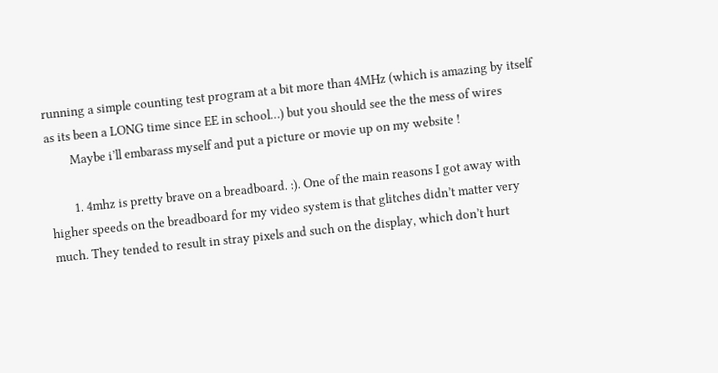running a simple counting test program at a bit more than 4MHz (which is amazing by itself as its been a LONG time since EE in school…) but you should see the the mess of wires
        Maybe i’ll embarass myself and put a picture or movie up on my website !

        1. 4mhz is pretty brave on a breadboard. :). One of the main reasons I got away with higher speeds on the breadboard for my video system is that glitches didn’t matter very much. They tended to result in stray pixels and such on the display, which don’t hurt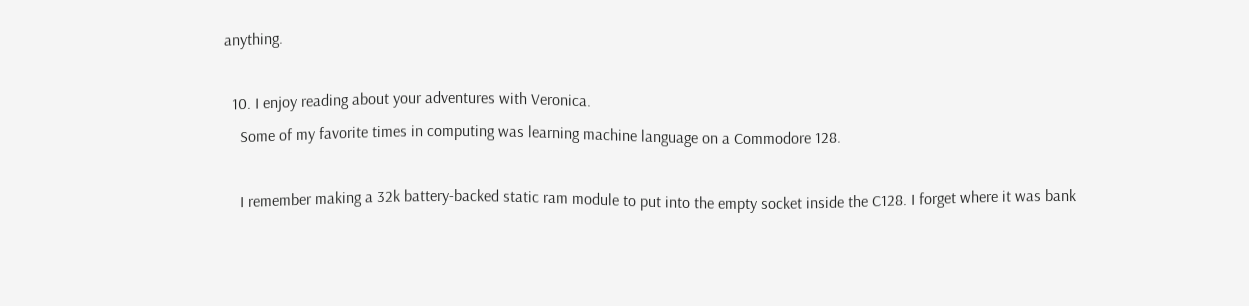anything.

  10. I enjoy reading about your adventures with Veronica.
    Some of my favorite times in computing was learning machine language on a Commodore 128.

    I remember making a 32k battery-backed static ram module to put into the empty socket inside the C128. I forget where it was bank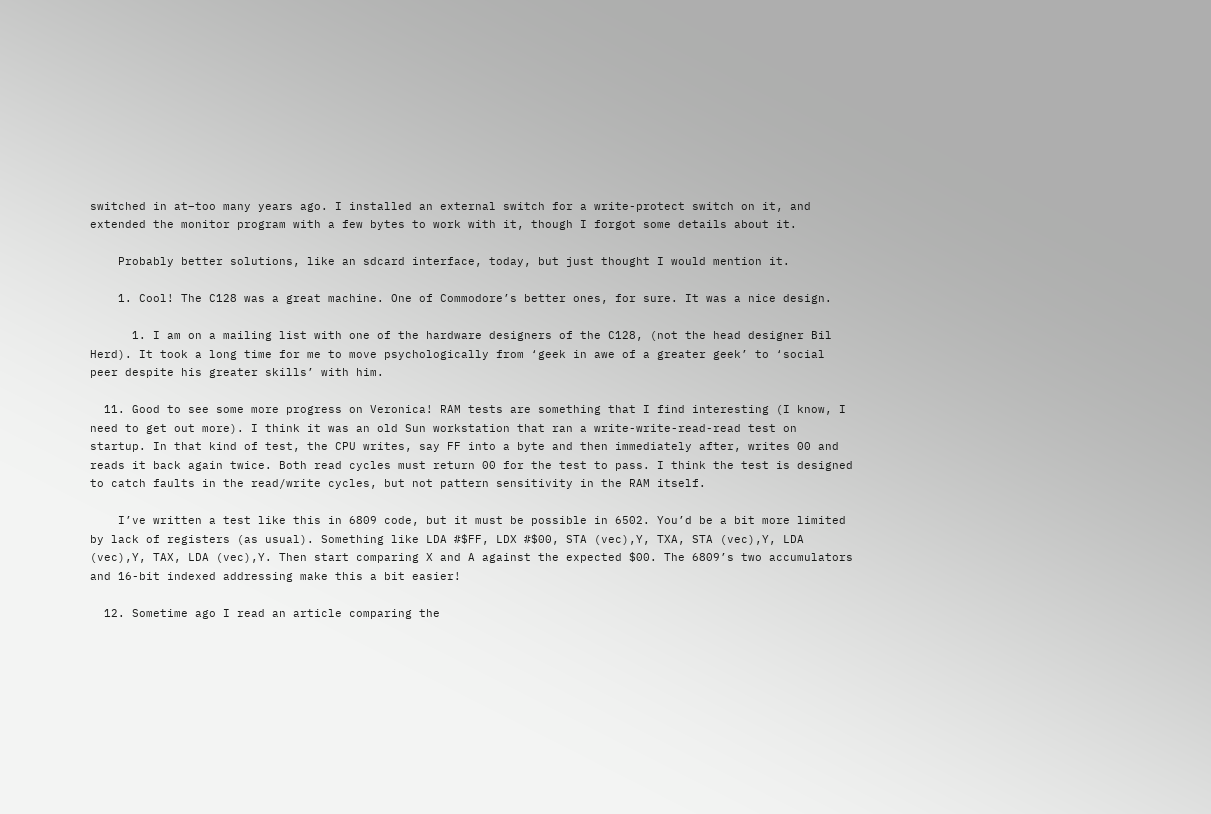switched in at–too many years ago. I installed an external switch for a write-protect switch on it, and extended the monitor program with a few bytes to work with it, though I forgot some details about it.

    Probably better solutions, like an sdcard interface, today, but just thought I would mention it.

    1. Cool! The C128 was a great machine. One of Commodore’s better ones, for sure. It was a nice design.

      1. I am on a mailing list with one of the hardware designers of the C128, (not the head designer Bil Herd). It took a long time for me to move psychologically from ‘geek in awe of a greater geek’ to ‘social peer despite his greater skills’ with him.

  11. Good to see some more progress on Veronica! RAM tests are something that I find interesting (I know, I need to get out more). I think it was an old Sun workstation that ran a write-write-read-read test on startup. In that kind of test, the CPU writes, say FF into a byte and then immediately after, writes 00 and reads it back again twice. Both read cycles must return 00 for the test to pass. I think the test is designed to catch faults in the read/write cycles, but not pattern sensitivity in the RAM itself.

    I’ve written a test like this in 6809 code, but it must be possible in 6502. You’d be a bit more limited by lack of registers (as usual). Something like LDA #$FF, LDX #$00, STA (vec),Y, TXA, STA (vec),Y, LDA (vec),Y, TAX, LDA (vec),Y. Then start comparing X and A against the expected $00. The 6809’s two accumulators and 16-bit indexed addressing make this a bit easier!

  12. Sometime ago I read an article comparing the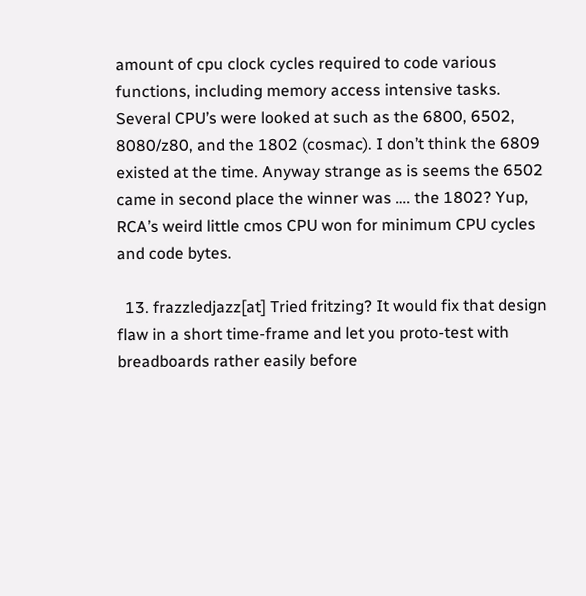amount of cpu clock cycles required to code various functions, including memory access intensive tasks. Several CPU’s were looked at such as the 6800, 6502, 8080/z80, and the 1802 (cosmac). I don’t think the 6809 existed at the time. Anyway strange as is seems the 6502 came in second place the winner was …. the 1802? Yup, RCA’s weird little cmos CPU won for minimum CPU cycles and code bytes.

  13. frazzledjazz[at] Tried fritzing? It would fix that design flaw in a short time-frame and let you proto-test with breadboards rather easily before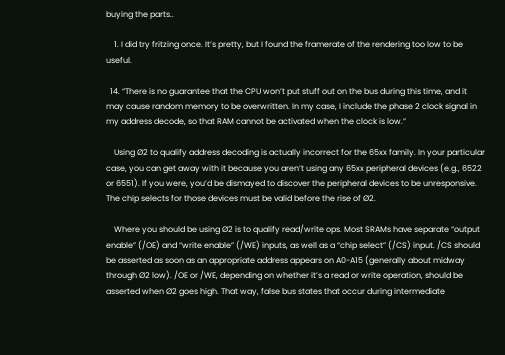buying the parts..

    1. I did try fritzing once. It’s pretty, but I found the framerate of the rendering too low to be useful.

  14. “There is no guarantee that the CPU won’t put stuff out on the bus during this time, and it may cause random memory to be overwritten. In my case, I include the phase 2 clock signal in my address decode, so that RAM cannot be activated when the clock is low.”

    Using Ø2 to qualify address decoding is actually incorrect for the 65xx family. In your particular case, you can get away with it because you aren’t using any 65xx peripheral devices (e.g., 6522 or 6551). If you were, you’d be dismayed to discover the peripheral devices to be unresponsive. The chip selects for those devices must be valid before the rise of Ø2.

    Where you should be using Ø2 is to qualify read/write ops. Most SRAMs have separate “output enable” (/OE) and “write enable” (/WE) inputs, as well as a “chip select” (/CS) input. /CS should be asserted as soon as an appropriate address appears on A0-A15 (generally about midway through Ø2 low). /OE or /WE, depending on whether it’s a read or write operation, should be asserted when Ø2 goes high. That way, false bus states that occur during intermediate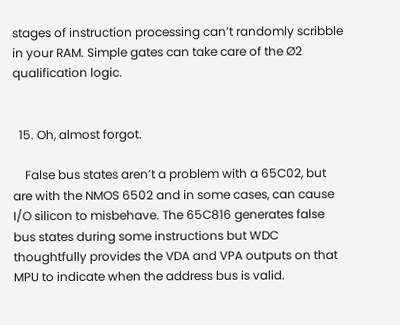stages of instruction processing can’t randomly scribble in your RAM. Simple gates can take care of the Ø2 qualification logic.


  15. Oh, almost forgot.

    False bus states aren’t a problem with a 65C02, but are with the NMOS 6502 and in some cases, can cause I/O silicon to misbehave. The 65C816 generates false bus states during some instructions but WDC thoughtfully provides the VDA and VPA outputs on that MPU to indicate when the address bus is valid.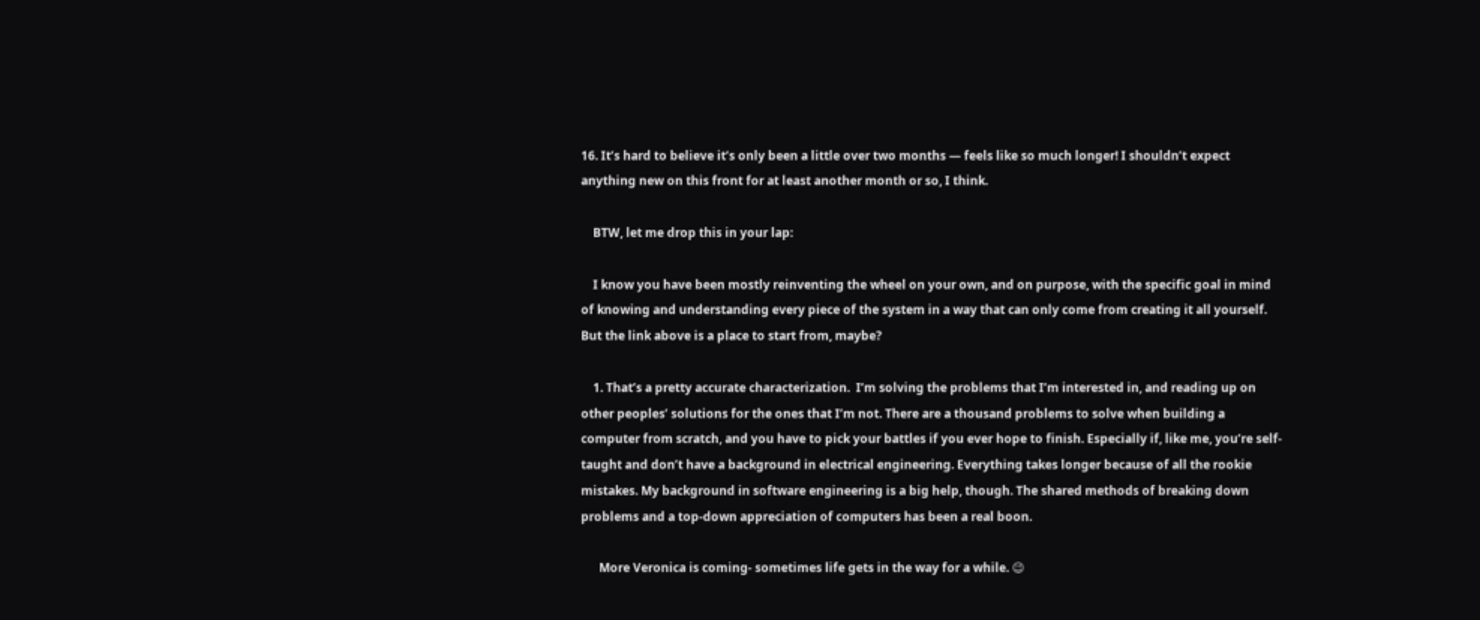16. It’s hard to believe it’s only been a little over two months — feels like so much longer! I shouldn’t expect anything new on this front for at least another month or so, I think.

    BTW, let me drop this in your lap:

    I know you have been mostly reinventing the wheel on your own, and on purpose, with the specific goal in mind of knowing and understanding every piece of the system in a way that can only come from creating it all yourself. But the link above is a place to start from, maybe?

    1. That’s a pretty accurate characterization.  I’m solving the problems that I’m interested in, and reading up on other peoples’ solutions for the ones that I’m not. There are a thousand problems to solve when building a computer from scratch, and you have to pick your battles if you ever hope to finish. Especially if, like me, you’re self-taught and don’t have a background in electrical engineering. Everything takes longer because of all the rookie mistakes. My background in software engineering is a big help, though. The shared methods of breaking down problems and a top-down appreciation of computers has been a real boon.

      More Veronica is coming- sometimes life gets in the way for a while. 😉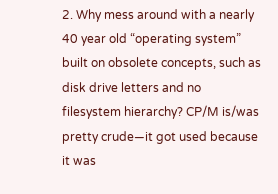2. Why mess around with a nearly 40 year old “operating system” built on obsolete concepts, such as disk drive letters and no filesystem hierarchy? CP/M is/was pretty crude—it got used because it was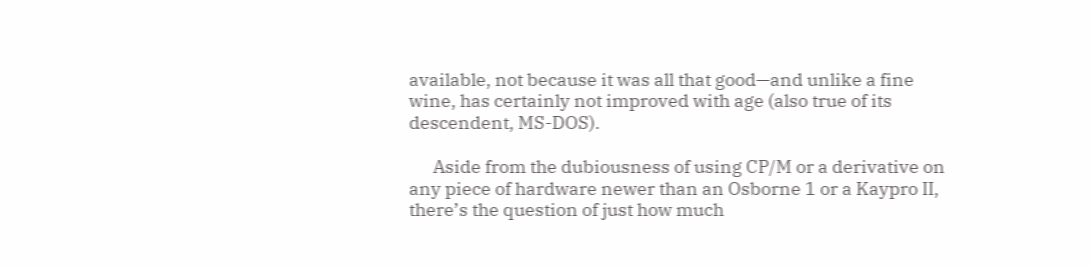available, not because it was all that good—and unlike a fine wine, has certainly not improved with age (also true of its descendent, MS-DOS).

      Aside from the dubiousness of using CP/M or a derivative on any piece of hardware newer than an Osborne 1 or a Kaypro II, there’s the question of just how much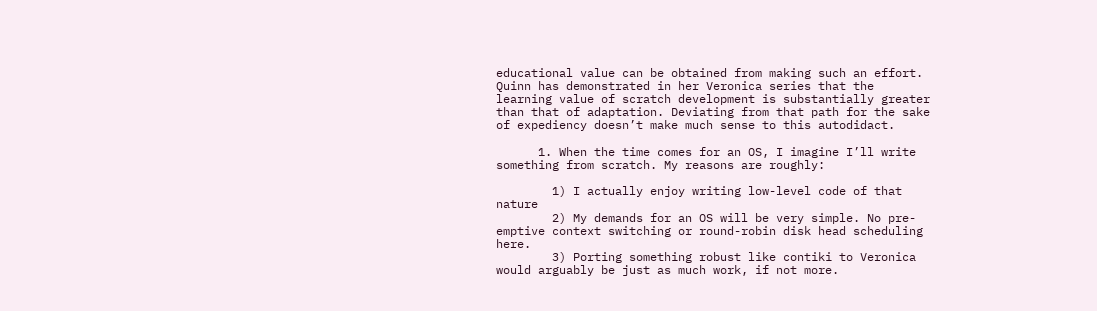educational value can be obtained from making such an effort. Quinn has demonstrated in her Veronica series that the learning value of scratch development is substantially greater than that of adaptation. Deviating from that path for the sake of expediency doesn’t make much sense to this autodidact.

      1. When the time comes for an OS, I imagine I’ll write something from scratch. My reasons are roughly:

        1) I actually enjoy writing low-level code of that nature
        2) My demands for an OS will be very simple. No pre-emptive context switching or round-robin disk head scheduling here.
        3) Porting something robust like contiki to Veronica would arguably be just as much work, if not more.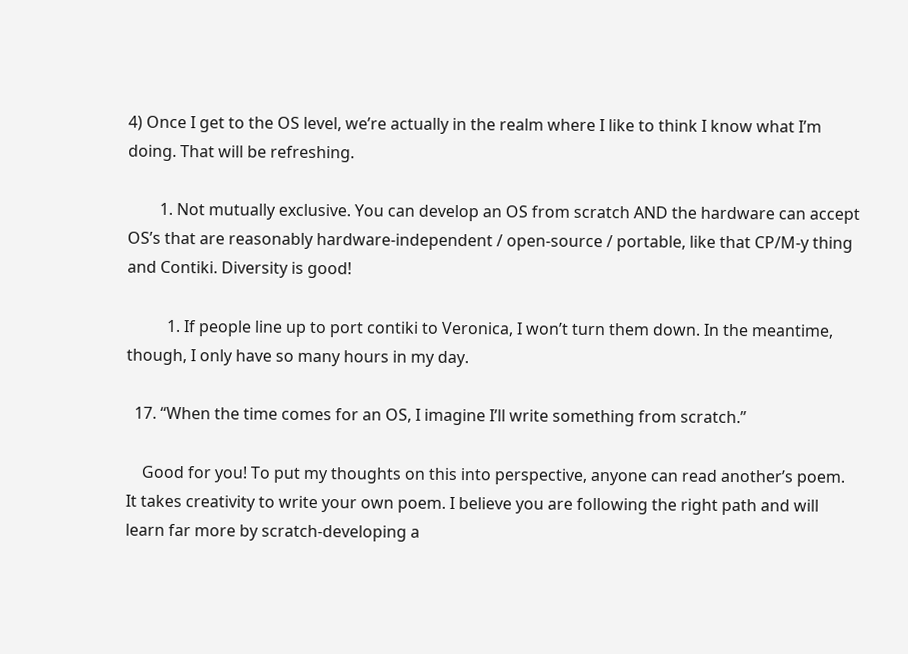4) Once I get to the OS level, we’re actually in the realm where I like to think I know what I’m doing. That will be refreshing.

        1. Not mutually exclusive. You can develop an OS from scratch AND the hardware can accept OS’s that are reasonably hardware-independent / open-source / portable, like that CP/M-y thing and Contiki. Diversity is good!

          1. If people line up to port contiki to Veronica, I won’t turn them down. In the meantime, though, I only have so many hours in my day.

  17. “When the time comes for an OS, I imagine I’ll write something from scratch.”

    Good for you! To put my thoughts on this into perspective, anyone can read another’s poem. It takes creativity to write your own poem. I believe you are following the right path and will learn far more by scratch-developing a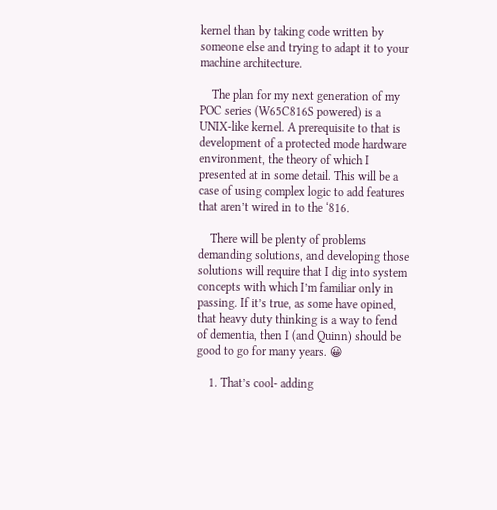kernel than by taking code written by someone else and trying to adapt it to your machine architecture.

    The plan for my next generation of my POC series (W65C816S powered) is a UNIX-like kernel. A prerequisite to that is development of a protected mode hardware environment, the theory of which I presented at in some detail. This will be a case of using complex logic to add features that aren’t wired in to the ‘816.

    There will be plenty of problems demanding solutions, and developing those solutions will require that I dig into system concepts with which I’m familiar only in passing. If it’s true, as some have opined, that heavy duty thinking is a way to fend of dementia, then I (and Quinn) should be good to go for many years. 😀

    1. That’s cool- adding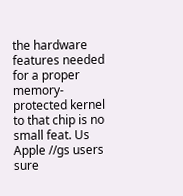the hardware features needed for a proper memory-protected kernel to that chip is no small feat. Us Apple //gs users sure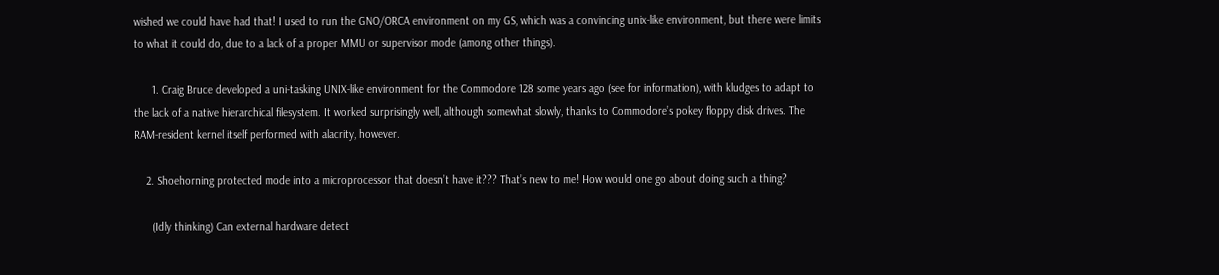wished we could have had that! I used to run the GNO/ORCA environment on my GS, which was a convincing unix-like environment, but there were limits to what it could do, due to a lack of a proper MMU or supervisor mode (among other things).

      1. Craig Bruce developed a uni-tasking UNIX-like environment for the Commodore 128 some years ago (see for information), with kludges to adapt to the lack of a native hierarchical filesystem. It worked surprisingly well, although somewhat slowly, thanks to Commodore’s pokey floppy disk drives. The RAM-resident kernel itself performed with alacrity, however.

    2. Shoehorning protected mode into a microprocessor that doesn’t have it??? That’s new to me! How would one go about doing such a thing?

      (Idly thinking) Can external hardware detect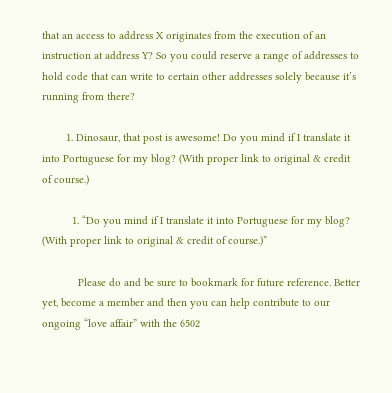that an access to address X originates from the execution of an instruction at address Y? So you could reserve a range of addresses to hold code that can write to certain other addresses solely because it’s running from there?

        1. Dinosaur, that post is awesome! Do you mind if I translate it into Portuguese for my blog? (With proper link to original & credit of course.)

          1. “Do you mind if I translate it into Portuguese for my blog? (With proper link to original & credit of course.)”

            Please do and be sure to bookmark for future reference. Better yet, become a member and then you can help contribute to our ongoing “love affair” with the 6502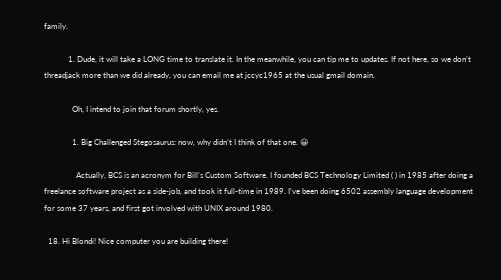family.

            1. Dude, it will take a LONG time to translate it. In the meanwhile, you can tip me to updates. If not here, so we don’t threadjack more than we did already, you can email me at jccyc1965 at the usual gmail domain.

              Oh, I intend to join that forum shortly, yes.

              1. Big Challenged Stegosaurus: now, why didn’t I think of that one. 😀

                Actually, BCS is an acronym for Bill’s Custom Software. I founded BCS Technology Limited ( ) in 1985 after doing a freelance software project as a side-job, and took it full-time in 1989. I’ve been doing 6502 assembly language development for some 37 years, and first got involved with UNIX around 1980.

  18. Hi Blondi! Nice computer you are building there!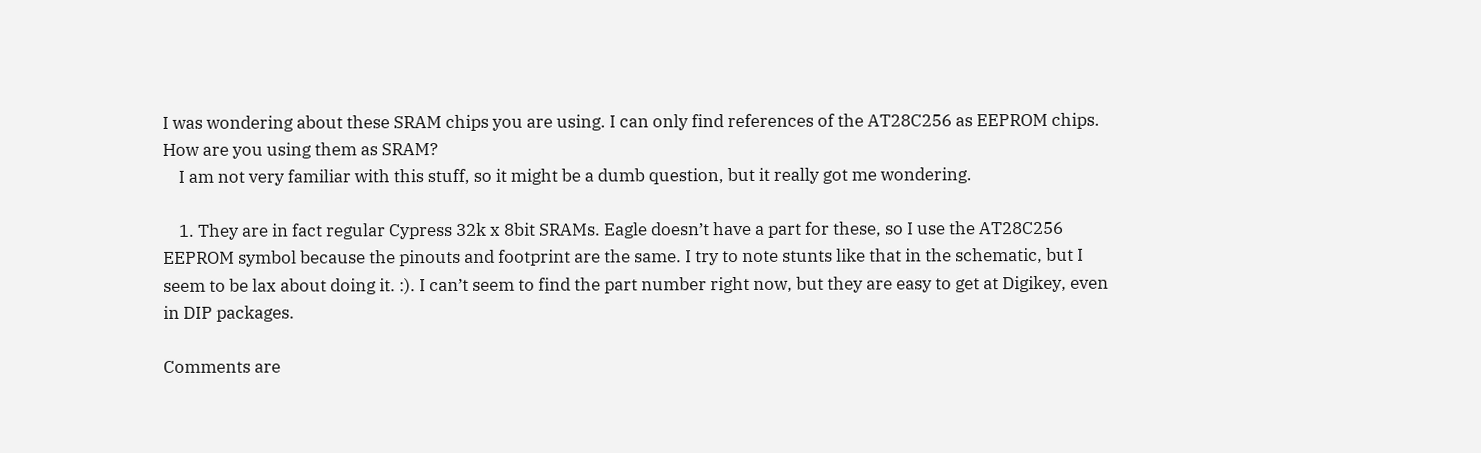I was wondering about these SRAM chips you are using. I can only find references of the AT28C256 as EEPROM chips. How are you using them as SRAM?
    I am not very familiar with this stuff, so it might be a dumb question, but it really got me wondering.

    1. They are in fact regular Cypress 32k x 8bit SRAMs. Eagle doesn’t have a part for these, so I use the AT28C256 EEPROM symbol because the pinouts and footprint are the same. I try to note stunts like that in the schematic, but I seem to be lax about doing it. :). I can’t seem to find the part number right now, but they are easy to get at Digikey, even in DIP packages.

Comments are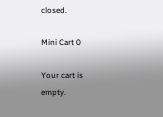closed.

Mini Cart 0

Your cart is empty.